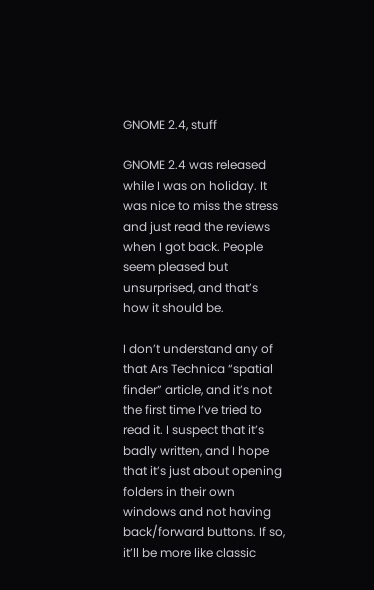GNOME 2.4, stuff

GNOME 2.4 was released while I was on holiday. It was nice to miss the stress and just read the reviews when I got back. People seem pleased but unsurprised, and that’s how it should be.

I don’t understand any of that Ars Technica “spatial finder” article, and it’s not the first time I’ve tried to read it. I suspect that it’s badly written, and I hope that it’s just about opening folders in their own windows and not having back/forward buttons. If so, it’ll be more like classic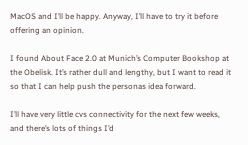MacOS and I’ll be happy. Anyway, I’ll have to try it before offering an opinion.

I found About Face 2.0 at Munich’s Computer Bookshop at the Obelisk. It’s rather dull and lengthy, but I want to read it so that I can help push the personas idea forward.

I’ll have very little cvs connectivity for the next few weeks, and there’s lots of things I’d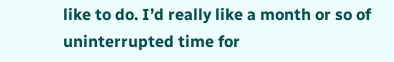like to do. I’d really like a month or so of uninterrupted time for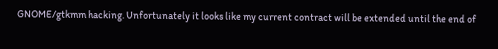GNOME/gtkmm hacking. Unfortunately it looks like my current contract will be extended until the end of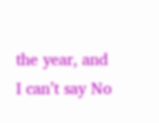the year, and I can’t say No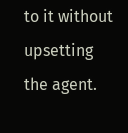to it without upsetting the agent.